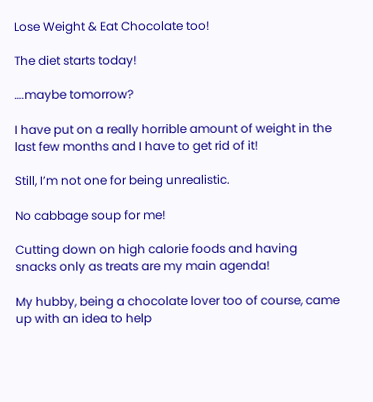Lose Weight & Eat Chocolate too!

The diet starts today!

….maybe tomorrow?

I have put on a really horrible amount of weight in the last few months and I have to get rid of it!

Still, I’m not one for being unrealistic.

No cabbage soup for me!

Cutting down on high calorie foods and having snacks only as treats are my main agenda!

My hubby, being a chocolate lover too of course, came up with an idea to help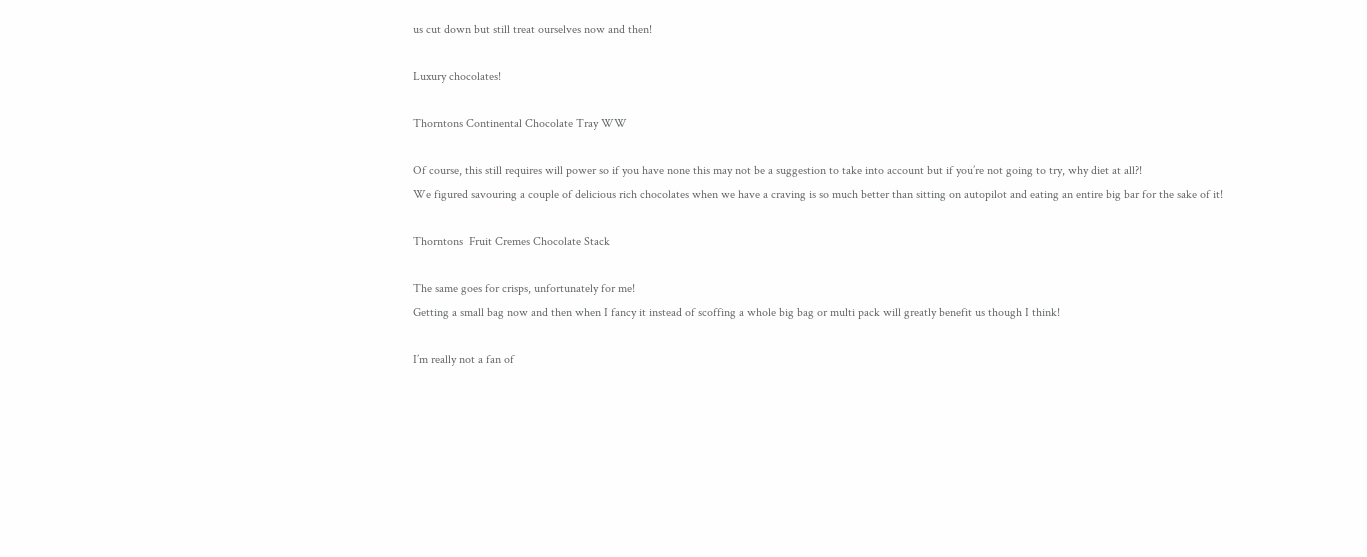us cut down but still treat ourselves now and then!

Luxury chocolates!

Thorntons Continental Chocolate Tray WW

Of course, this still requires will power so if you have none this may not be a suggestion to take into account but if you’re not going to try, why diet at all?!
We figured savouring a couple of delicious rich chocolates when we have a craving is so much better than sitting on autopilot and eating an entire big bar for the sake of it!

Thorntons  Fruit Cremes Chocolate Stack

The same goes for crisps, unfortunately for me!
Getting a small bag now and then when I fancy it instead of scoffing a whole big bag or multi pack will greatly benefit us though I think!

I’m really not a fan of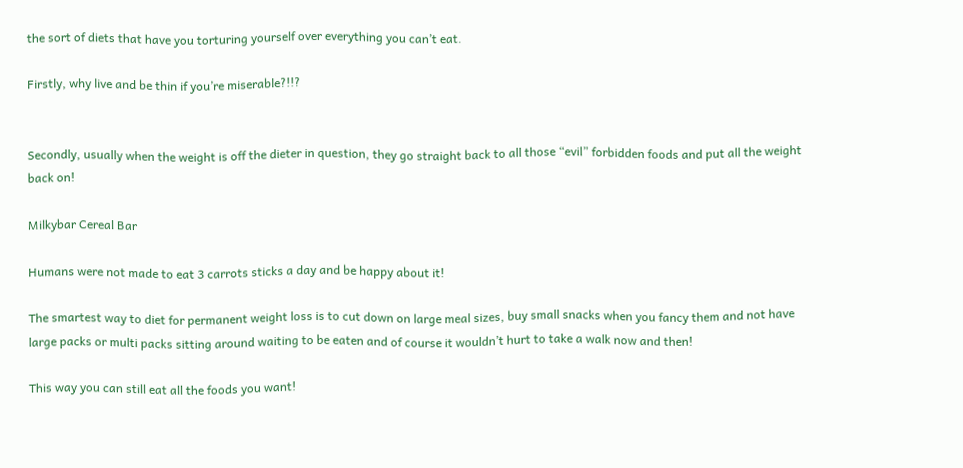the sort of diets that have you torturing yourself over everything you can’t eat.

Firstly, why live and be thin if you’re miserable?!!?


Secondly, usually when the weight is off the dieter in question, they go straight back to all those “evil” forbidden foods and put all the weight back on!

Milkybar Cereal Bar

Humans were not made to eat 3 carrots sticks a day and be happy about it!

The smartest way to diet for permanent weight loss is to cut down on large meal sizes, buy small snacks when you fancy them and not have large packs or multi packs sitting around waiting to be eaten and of course it wouldn’t hurt to take a walk now and then!

This way you can still eat all the foods you want!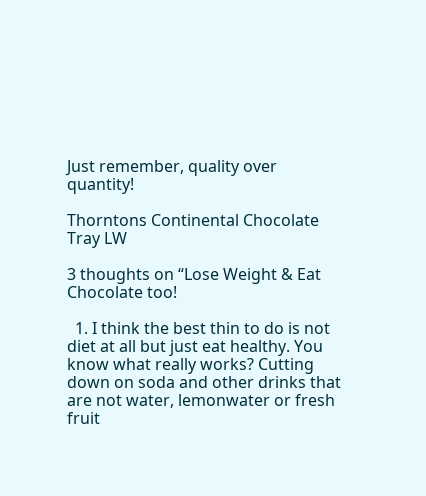Just remember, quality over quantity!

Thorntons Continental Chocolate Tray LW

3 thoughts on “Lose Weight & Eat Chocolate too!

  1. I think the best thin to do is not diet at all but just eat healthy. You know what really works? Cutting down on soda and other drinks that are not water, lemonwater or fresh fruit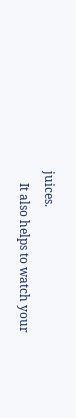juices.
    It also helps to watch your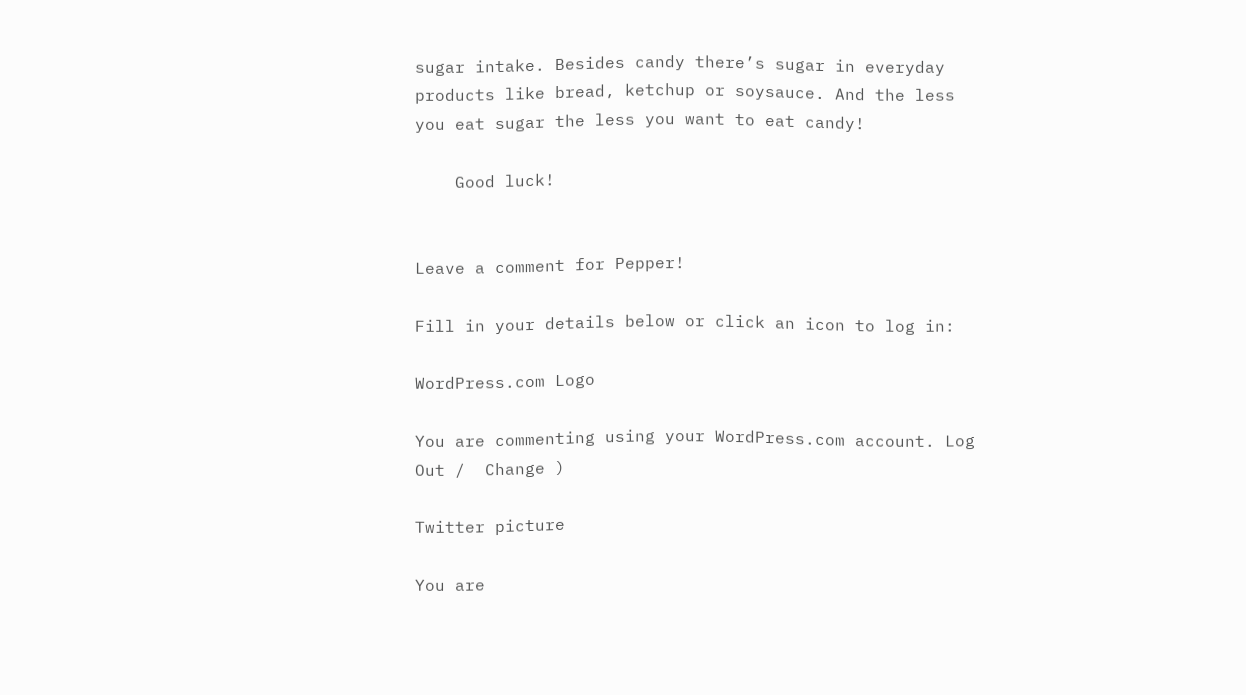sugar intake. Besides candy there’s sugar in everyday products like bread, ketchup or soysauce. And the less you eat sugar the less you want to eat candy!

    Good luck!


Leave a comment for Pepper!

Fill in your details below or click an icon to log in:

WordPress.com Logo

You are commenting using your WordPress.com account. Log Out /  Change )

Twitter picture

You are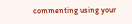commenting using your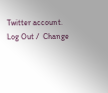Twitter account. Log Out /  Change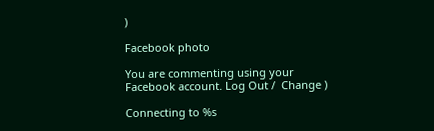)

Facebook photo

You are commenting using your Facebook account. Log Out /  Change )

Connecting to %s